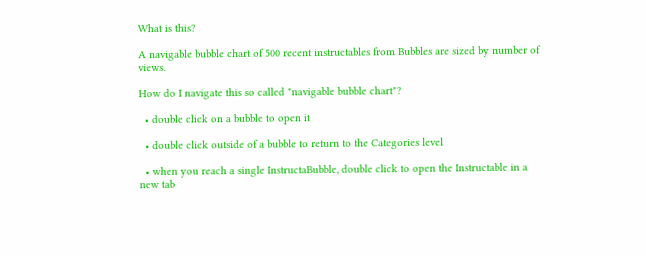What is this?

A navigable bubble chart of 500 recent instructables from Bubbles are sized by number of views.

How do I navigate this so called "navigable bubble chart"?

  • double click on a bubble to open it

  • double click outside of a bubble to return to the Categories level

  • when you reach a single InstructaBubble, double click to open the Instructable in a new tab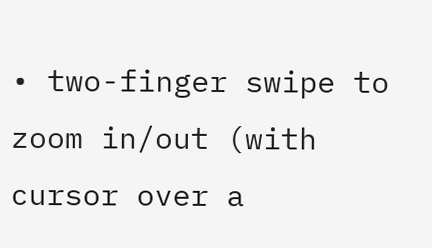• two-finger swipe to zoom in/out (with cursor over a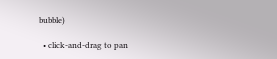bubble)

  • click-and-drag to pan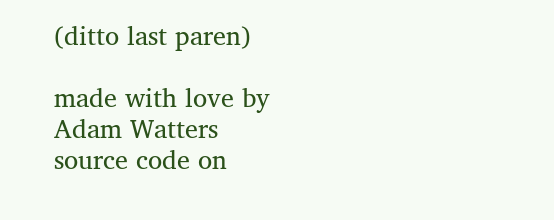(ditto last paren)

made with love by Adam Watters
source code on